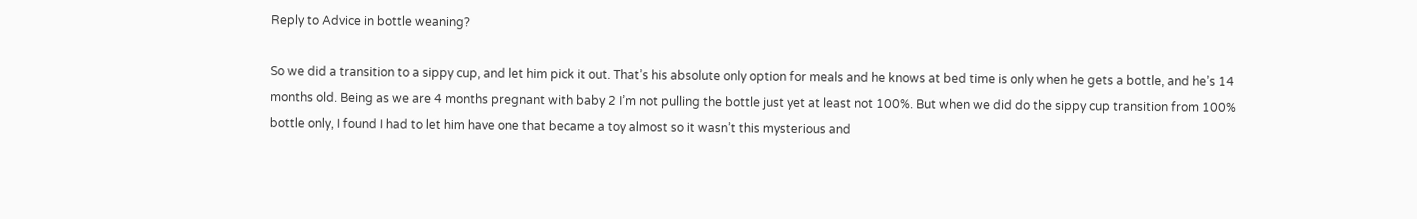Reply to Advice in bottle weaning?

So we did a transition to a sippy cup, and let him pick it out. That’s his absolute only option for meals and he knows at bed time is only when he gets a bottle, and he’s 14 months old. Being as we are 4 months pregnant with baby 2 I’m not pulling the bottle just yet at least not 100%. But when we did do the sippy cup transition from 100% bottle only, I found I had to let him have one that became a toy almost so it wasn’t this mysterious and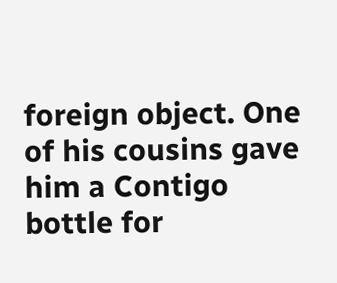foreign object. One of his cousins gave him a Contigo bottle for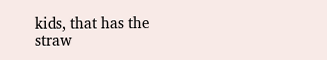kids, that has the straw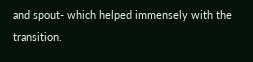and spout- which helped immensely with the transition.